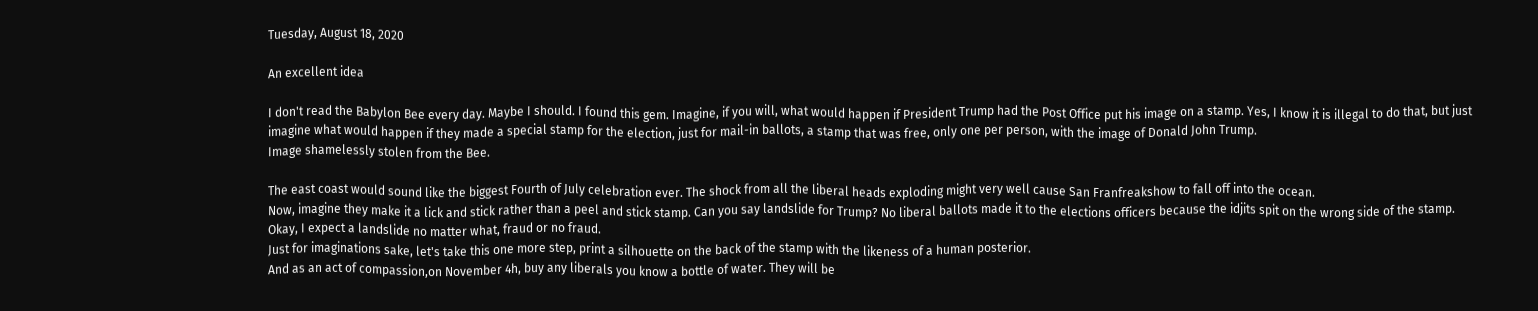Tuesday, August 18, 2020

An excellent idea

I don't read the Babylon Bee every day. Maybe I should. I found this gem. Imagine, if you will, what would happen if President Trump had the Post Office put his image on a stamp. Yes, I know it is illegal to do that, but just imagine what would happen if they made a special stamp for the election, just for mail-in ballots, a stamp that was free, only one per person, with the image of Donald John Trump.
Image shamelessly stolen from the Bee.

The east coast would sound like the biggest Fourth of July celebration ever. The shock from all the liberal heads exploding might very well cause San Franfreakshow to fall off into the ocean.
Now, imagine they make it a lick and stick rather than a peel and stick stamp. Can you say landslide for Trump? No liberal ballots made it to the elections officers because the idjits spit on the wrong side of the stamp. Okay, I expect a landslide no matter what, fraud or no fraud.
Just for imaginations sake, let's take this one more step, print a silhouette on the back of the stamp with the likeness of a human posterior.
And as an act of compassion,on November 4h, buy any liberals you know a bottle of water. They will be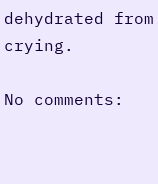dehydrated from crying.

No comments: